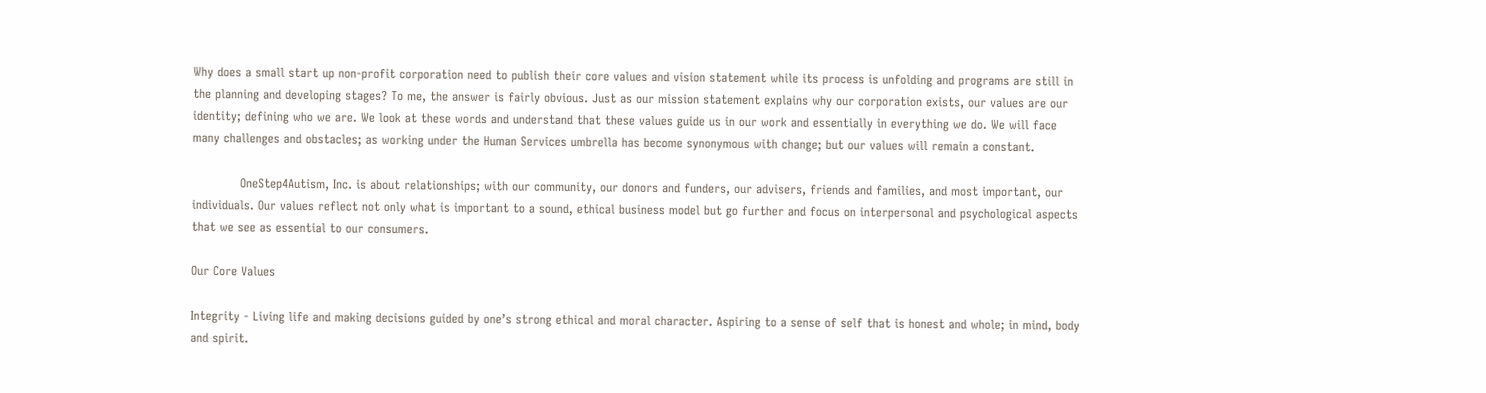Why does a small start up non-profit corporation need to publish their core values and vision statement while its process is unfolding and programs are still in the planning and developing stages? To me, the answer is fairly obvious. Just as our mission statement explains why our corporation exists, our values are our identity; defining who we are. We look at these words and understand that these values guide us in our work and essentially in everything we do. We will face many challenges and obstacles; as working under the Human Services umbrella has become synonymous with change; but our values will remain a constant.

            OneStep4Autism, Inc. is about relationships; with our community, our donors and funders, our advisers, friends and families, and most important, our individuals. Our values reflect not only what is important to a sound, ethical business model but go further and focus on interpersonal and psychological aspects that we see as essential to our consumers.

Our Core Values

Integrity - Living life and making decisions guided by one’s strong ethical and moral character. Aspiring to a sense of self that is honest and whole; in mind, body and spirit.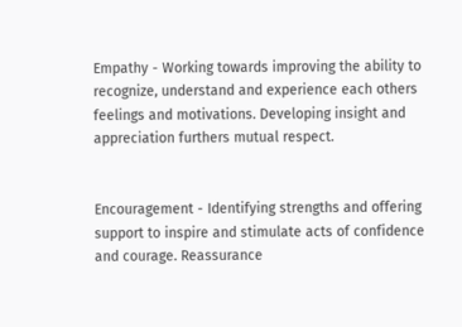Empathy - Working towards improving the ability to recognize, understand and experience each others feelings and motivations. Developing insight and appreciation furthers mutual respect.


Encouragement - Identifying strengths and offering support to inspire and stimulate acts of confidence and courage. Reassurance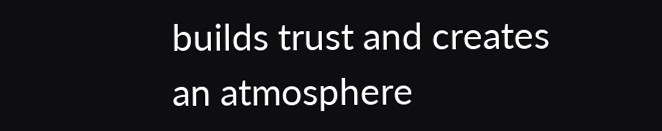builds trust and creates an atmosphere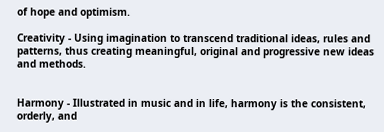of hope and optimism.

Creativity - Using imagination to transcend traditional ideas, rules and patterns, thus creating meaningful, original and progressive new ideas and methods.


Harmony - Illustrated in music and in life, harmony is the consistent, orderly, and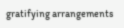gratifying arrangements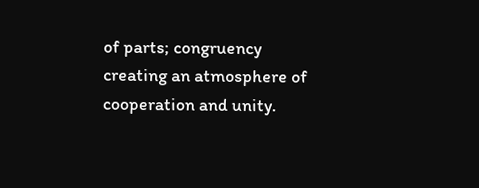of parts; congruency creating an atmosphere of cooperation and unity.